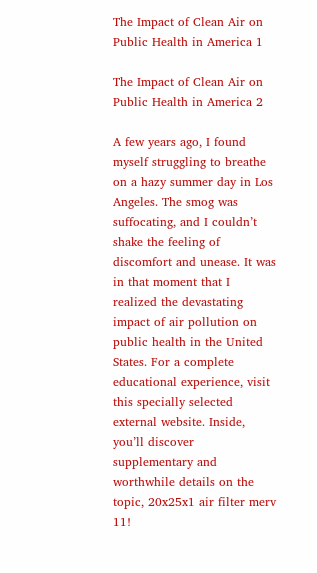The Impact of Clean Air on Public Health in America 1

The Impact of Clean Air on Public Health in America 2

A few years ago, I found myself struggling to breathe on a hazy summer day in Los Angeles. The smog was suffocating, and I couldn’t shake the feeling of discomfort and unease. It was in that moment that I realized the devastating impact of air pollution on public health in the United States. For a complete educational experience, visit this specially selected external website. Inside, you’ll discover supplementary and worthwhile details on the topic, 20x25x1 air filter merv 11!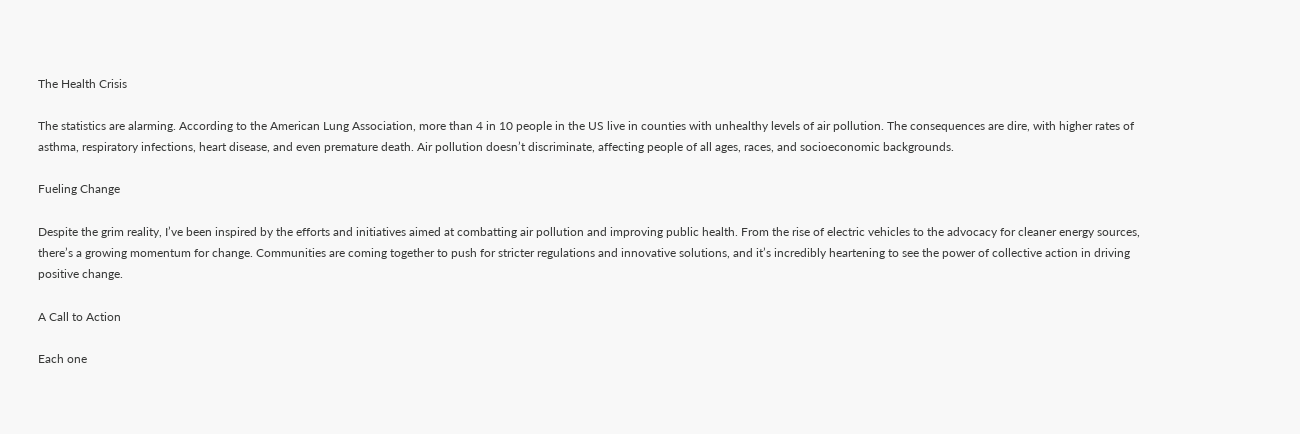The Health Crisis

The statistics are alarming. According to the American Lung Association, more than 4 in 10 people in the US live in counties with unhealthy levels of air pollution. The consequences are dire, with higher rates of asthma, respiratory infections, heart disease, and even premature death. Air pollution doesn’t discriminate, affecting people of all ages, races, and socioeconomic backgrounds.

Fueling Change

Despite the grim reality, I’ve been inspired by the efforts and initiatives aimed at combatting air pollution and improving public health. From the rise of electric vehicles to the advocacy for cleaner energy sources, there’s a growing momentum for change. Communities are coming together to push for stricter regulations and innovative solutions, and it’s incredibly heartening to see the power of collective action in driving positive change.

A Call to Action

Each one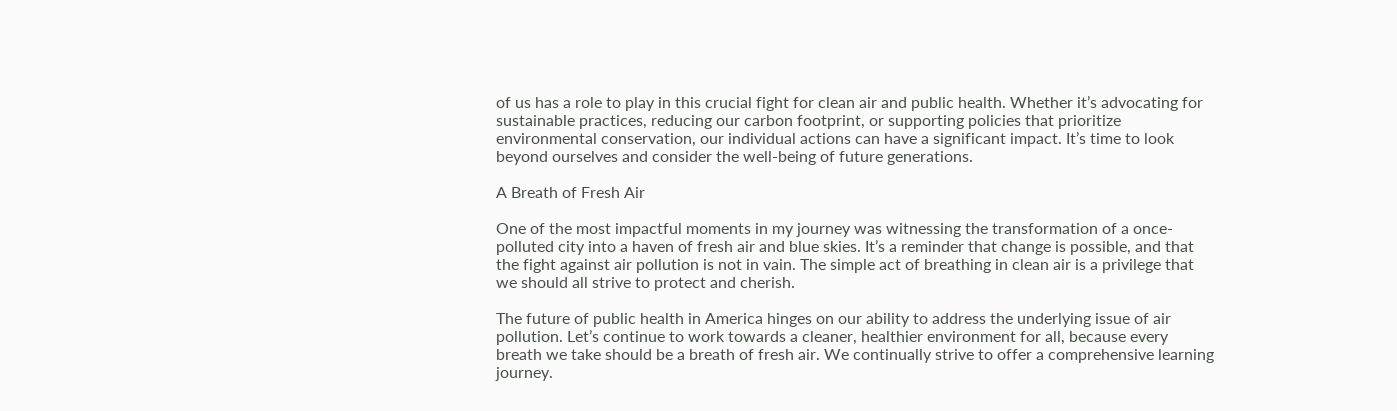of us has a role to play in this crucial fight for clean air and public health. Whether it’s advocating for sustainable practices, reducing our carbon footprint, or supporting policies that prioritize environmental conservation, our individual actions can have a significant impact. It’s time to look beyond ourselves and consider the well-being of future generations.

A Breath of Fresh Air

One of the most impactful moments in my journey was witnessing the transformation of a once-polluted city into a haven of fresh air and blue skies. It’s a reminder that change is possible, and that the fight against air pollution is not in vain. The simple act of breathing in clean air is a privilege that we should all strive to protect and cherish.

The future of public health in America hinges on our ability to address the underlying issue of air pollution. Let’s continue to work towards a cleaner, healthier environment for all, because every breath we take should be a breath of fresh air. We continually strive to offer a comprehensive learning journey.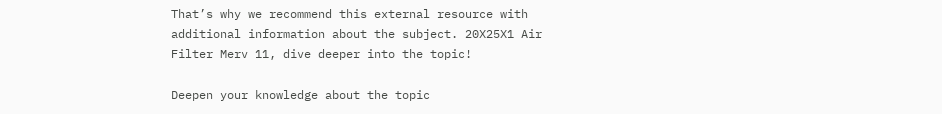That’s why we recommend this external resource with additional information about the subject. 20X25X1 Air Filter Merv 11, dive deeper into the topic!

Deepen your knowledge about the topic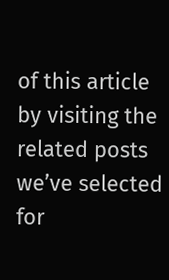of this article by visiting the related posts we’ve selected for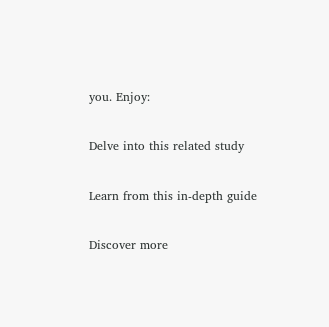you. Enjoy:

Delve into this related study

Learn from this in-depth guide

Discover more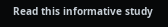Read this informative study